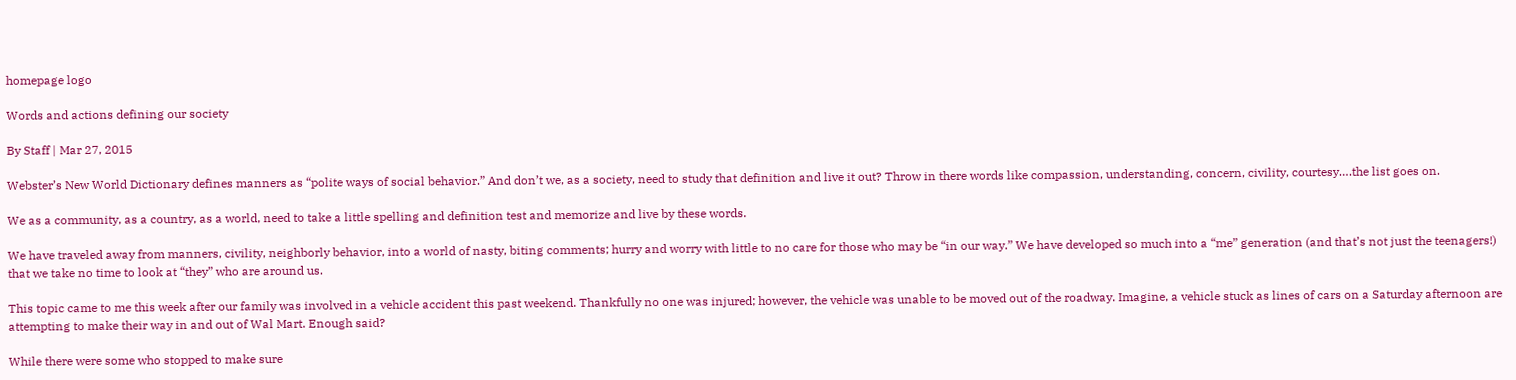homepage logo

Words and actions defining our society

By Staff | Mar 27, 2015

Webster’s New World Dictionary defines manners as “polite ways of social behavior.” And don’t we, as a society, need to study that definition and live it out? Throw in there words like compassion, understanding, concern, civility, courtesy….the list goes on.

We as a community, as a country, as a world, need to take a little spelling and definition test and memorize and live by these words.

We have traveled away from manners, civility, neighborly behavior, into a world of nasty, biting comments; hurry and worry with little to no care for those who may be “in our way.” We have developed so much into a “me” generation (and that’s not just the teenagers!) that we take no time to look at “they” who are around us.

This topic came to me this week after our family was involved in a vehicle accident this past weekend. Thankfully no one was injured; however, the vehicle was unable to be moved out of the roadway. Imagine, a vehicle stuck as lines of cars on a Saturday afternoon are attempting to make their way in and out of Wal Mart. Enough said?

While there were some who stopped to make sure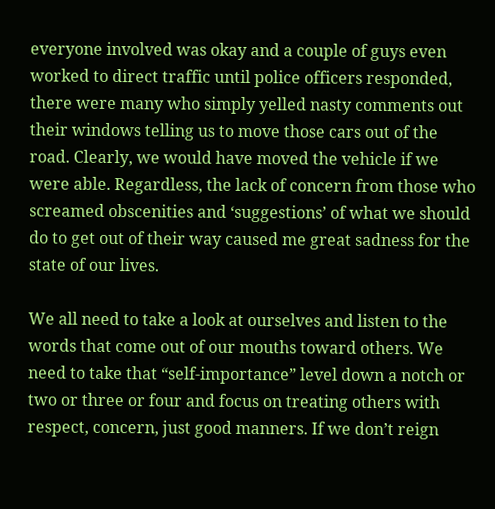everyone involved was okay and a couple of guys even worked to direct traffic until police officers responded, there were many who simply yelled nasty comments out their windows telling us to move those cars out of the road. Clearly, we would have moved the vehicle if we were able. Regardless, the lack of concern from those who screamed obscenities and ‘suggestions’ of what we should do to get out of their way caused me great sadness for the state of our lives.

We all need to take a look at ourselves and listen to the words that come out of our mouths toward others. We need to take that “self-importance” level down a notch or two or three or four and focus on treating others with respect, concern, just good manners. If we don’t reign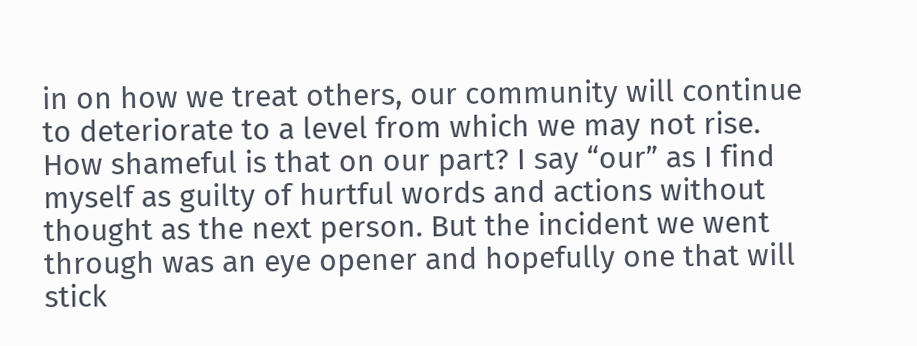in on how we treat others, our community will continue to deteriorate to a level from which we may not rise. How shameful is that on our part? I say “our” as I find myself as guilty of hurtful words and actions without thought as the next person. But the incident we went through was an eye opener and hopefully one that will stick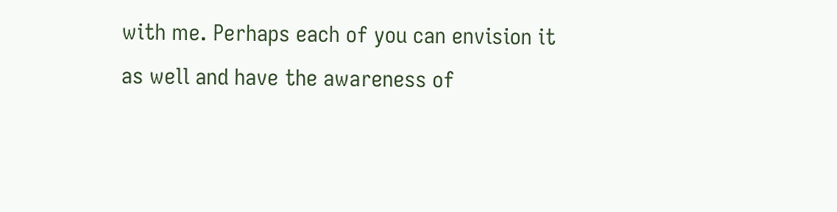with me. Perhaps each of you can envision it as well and have the awareness of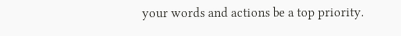your words and actions be a top priority.